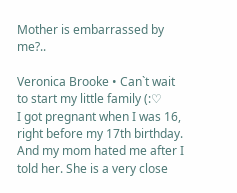Mother is embarrassed by me?..

Veronica Brooke • Can`t wait to start my little family (:♡
I got pregnant when I was 16, right before my 17th birthday. And my mom hated me after I told her. She is a very close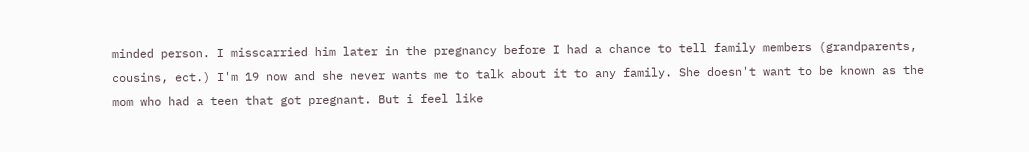minded person. I misscarried him later in the pregnancy before I had a chance to tell family members (grandparents, cousins, ect.) I'm 19 now and she never wants me to talk about it to any family. She doesn't want to be known as the mom who had a teen that got pregnant. But i feel like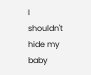I shouldn't hide my baby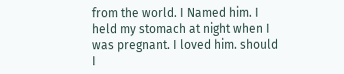from the world. I Named him. I held my stomach at night when I was pregnant. I loved him. should I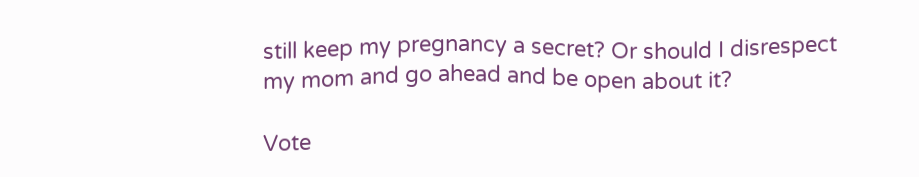still keep my pregnancy a secret? Or should I disrespect my mom and go ahead and be open about it?

Vote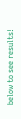below to see results!